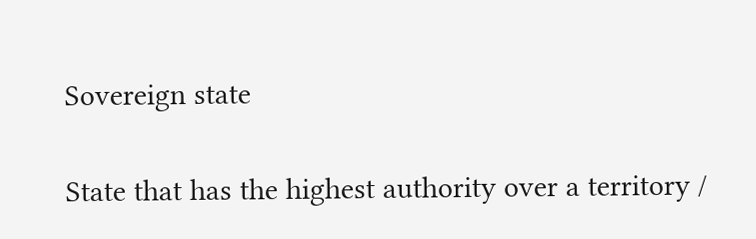Sovereign state

State that has the highest authority over a territory /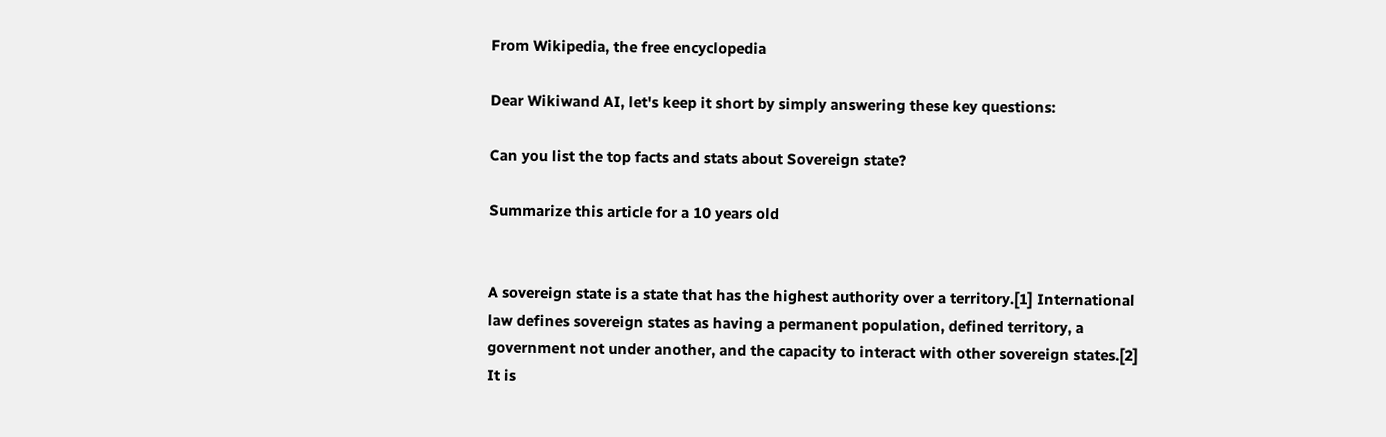From Wikipedia, the free encyclopedia

Dear Wikiwand AI, let's keep it short by simply answering these key questions:

Can you list the top facts and stats about Sovereign state?

Summarize this article for a 10 years old


A sovereign state is a state that has the highest authority over a territory.[1] International law defines sovereign states as having a permanent population, defined territory, a government not under another, and the capacity to interact with other sovereign states.[2] It is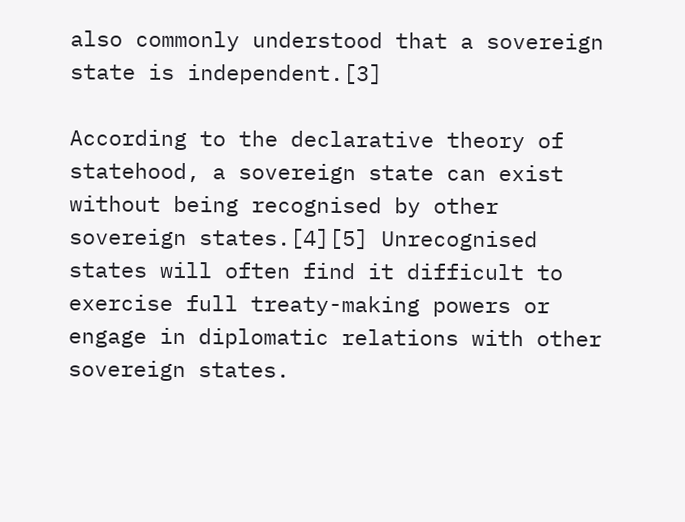also commonly understood that a sovereign state is independent.[3]

According to the declarative theory of statehood, a sovereign state can exist without being recognised by other sovereign states.[4][5] Unrecognised states will often find it difficult to exercise full treaty-making powers or engage in diplomatic relations with other sovereign states.